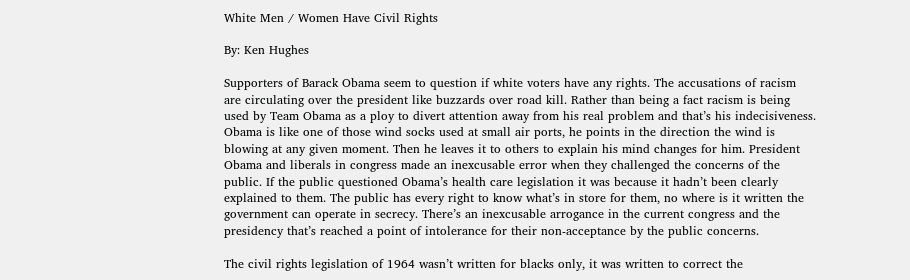White Men / Women Have Civil Rights

By: Ken Hughes

Supporters of Barack Obama seem to question if white voters have any rights. The accusations of racism are circulating over the president like buzzards over road kill. Rather than being a fact racism is being used by Team Obama as a ploy to divert attention away from his real problem and that’s his indecisiveness. Obama is like one of those wind socks used at small air ports, he points in the direction the wind is blowing at any given moment. Then he leaves it to others to explain his mind changes for him. President Obama and liberals in congress made an inexcusable error when they challenged the concerns of the public. If the public questioned Obama’s health care legislation it was because it hadn’t been clearly explained to them. The public has every right to know what’s in store for them, no where is it written the government can operate in secrecy. There’s an inexcusable arrogance in the current congress and the presidency that’s reached a point of intolerance for their non-acceptance by the public concerns.

The civil rights legislation of 1964 wasn’t written for blacks only, it was written to correct the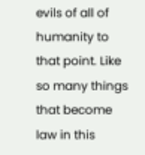evils of all of humanity to that point. Like so many things that become law in this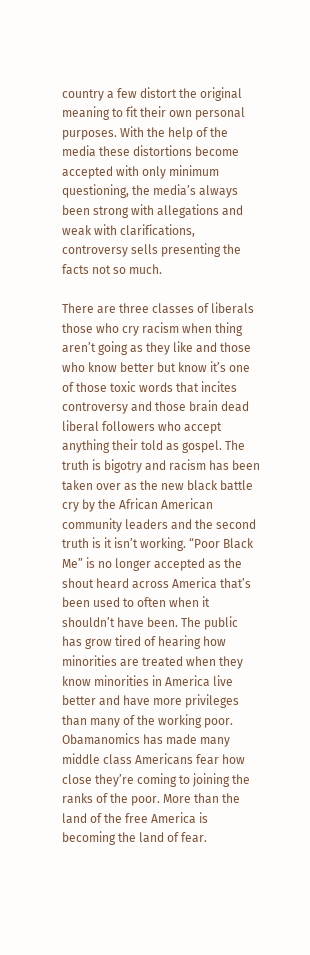country a few distort the original meaning to fit their own personal purposes. With the help of the media these distortions become accepted with only minimum questioning, the media’s always been strong with allegations and weak with clarifications, controversy sells presenting the facts not so much.

There are three classes of liberals those who cry racism when thing aren’t going as they like and those who know better but know it’s one of those toxic words that incites controversy and those brain dead liberal followers who accept anything their told as gospel. The truth is bigotry and racism has been taken over as the new black battle cry by the African American community leaders and the second truth is it isn’t working. “Poor Black Me” is no longer accepted as the shout heard across America that’s been used to often when it shouldn’t have been. The public has grow tired of hearing how minorities are treated when they know minorities in America live better and have more privileges than many of the working poor. Obamanomics has made many middle class Americans fear how close they’re coming to joining the ranks of the poor. More than the land of the free America is becoming the land of fear.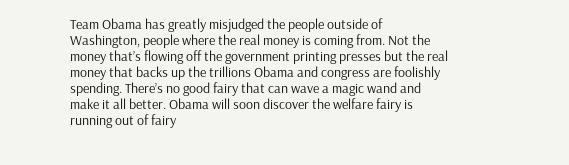Team Obama has greatly misjudged the people outside of Washington, people where the real money is coming from. Not the money that’s flowing off the government printing presses but the real money that backs up the trillions Obama and congress are foolishly spending. There’s no good fairy that can wave a magic wand and make it all better. Obama will soon discover the welfare fairy is running out of fairy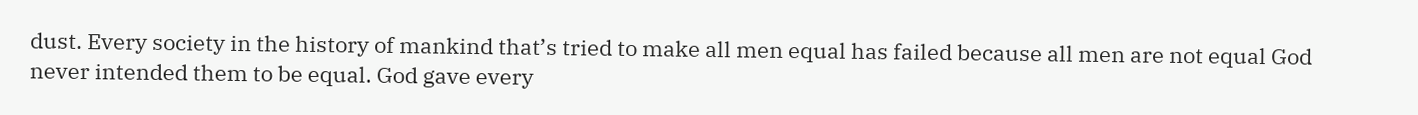dust. Every society in the history of mankind that’s tried to make all men equal has failed because all men are not equal God never intended them to be equal. God gave every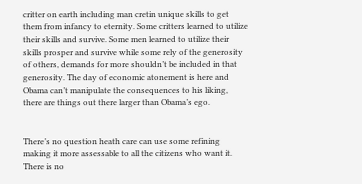critter on earth including man cretin unique skills to get them from infancy to eternity. Some critters learned to utilize their skills and survive. Some men learned to utilize their skills prosper and survive while some rely of the generosity of others, demands for more shouldn’t be included in that generosity. The day of economic atonement is here and Obama can’t manipulate the consequences to his liking, there are things out there larger than Obama’s ego.


There’s no question heath care can use some refining making it more assessable to all the citizens who want it. There is no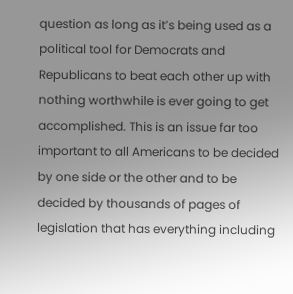question as long as it’s being used as a political tool for Democrats and Republicans to beat each other up with nothing worthwhile is ever going to get accomplished. This is an issue far too important to all Americans to be decided by one side or the other and to be decided by thousands of pages of legislation that has everything including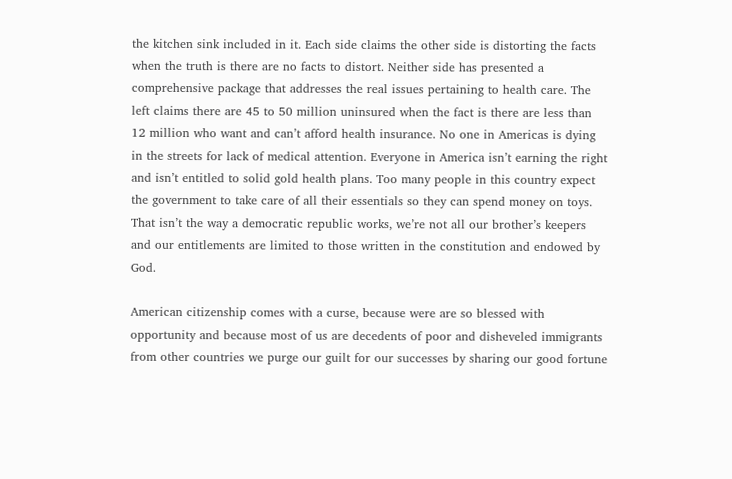the kitchen sink included in it. Each side claims the other side is distorting the facts when the truth is there are no facts to distort. Neither side has presented a comprehensive package that addresses the real issues pertaining to health care. The left claims there are 45 to 50 million uninsured when the fact is there are less than 12 million who want and can’t afford health insurance. No one in Americas is dying in the streets for lack of medical attention. Everyone in America isn’t earning the right and isn’t entitled to solid gold health plans. Too many people in this country expect the government to take care of all their essentials so they can spend money on toys. That isn’t the way a democratic republic works, we’re not all our brother’s keepers and our entitlements are limited to those written in the constitution and endowed by God.

American citizenship comes with a curse, because were are so blessed with opportunity and because most of us are decedents of poor and disheveled immigrants from other countries we purge our guilt for our successes by sharing our good fortune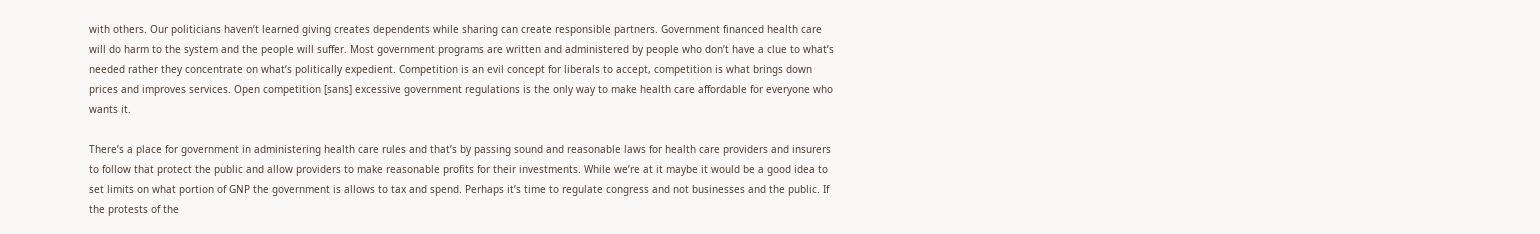with others. Our politicians haven’t learned giving creates dependents while sharing can create responsible partners. Government financed health care will do harm to the system and the people will suffer. Most government programs are written and administered by people who don’t have a clue to what’s needed rather they concentrate on what’s politically expedient. Competition is an evil concept for liberals to accept, competition is what brings down prices and improves services. Open competition [sans] excessive government regulations is the only way to make health care affordable for everyone who wants it.

There’s a place for government in administering health care rules and that’s by passing sound and reasonable laws for health care providers and insurers to follow that protect the public and allow providers to make reasonable profits for their investments. While we’re at it maybe it would be a good idea to set limits on what portion of GNP the government is allows to tax and spend. Perhaps it’s time to regulate congress and not businesses and the public. If the protests of the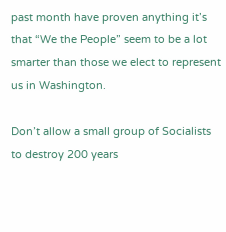past month have proven anything it’s that “We the People” seem to be a lot smarter than those we elect to represent us in Washington.

Don’t allow a small group of Socialists to destroy 200 years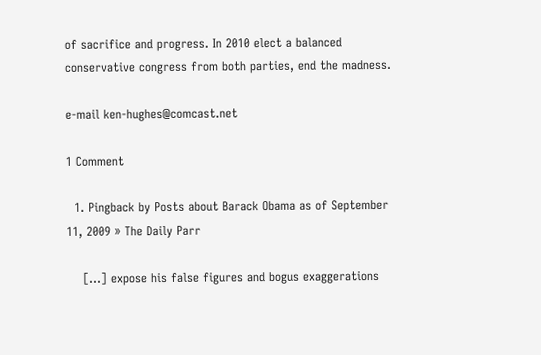of sacrifice and progress. In 2010 elect a balanced conservative congress from both parties, end the madness.

e-mail ken-hughes@comcast.net

1 Comment

  1. Pingback by Posts about Barack Obama as of September 11, 2009 » The Daily Parr

    [...] expose his false figures and bogus exaggerations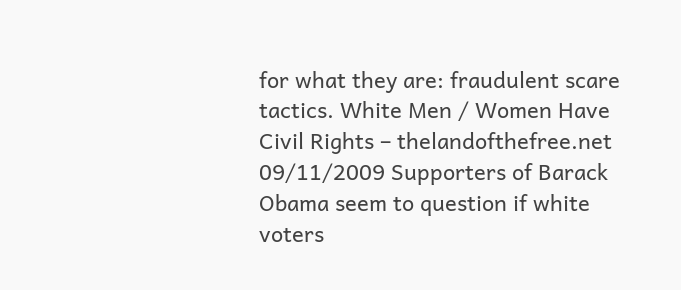for what they are: fraudulent scare tactics. White Men / Women Have Civil Rights – thelandofthefree.net 09/11/2009 Supporters of Barack Obama seem to question if white voters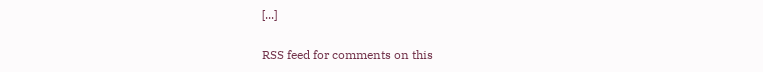[...]

RSS feed for comments on this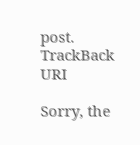post. TrackBack URI

Sorry, the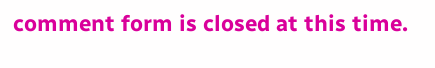comment form is closed at this time.